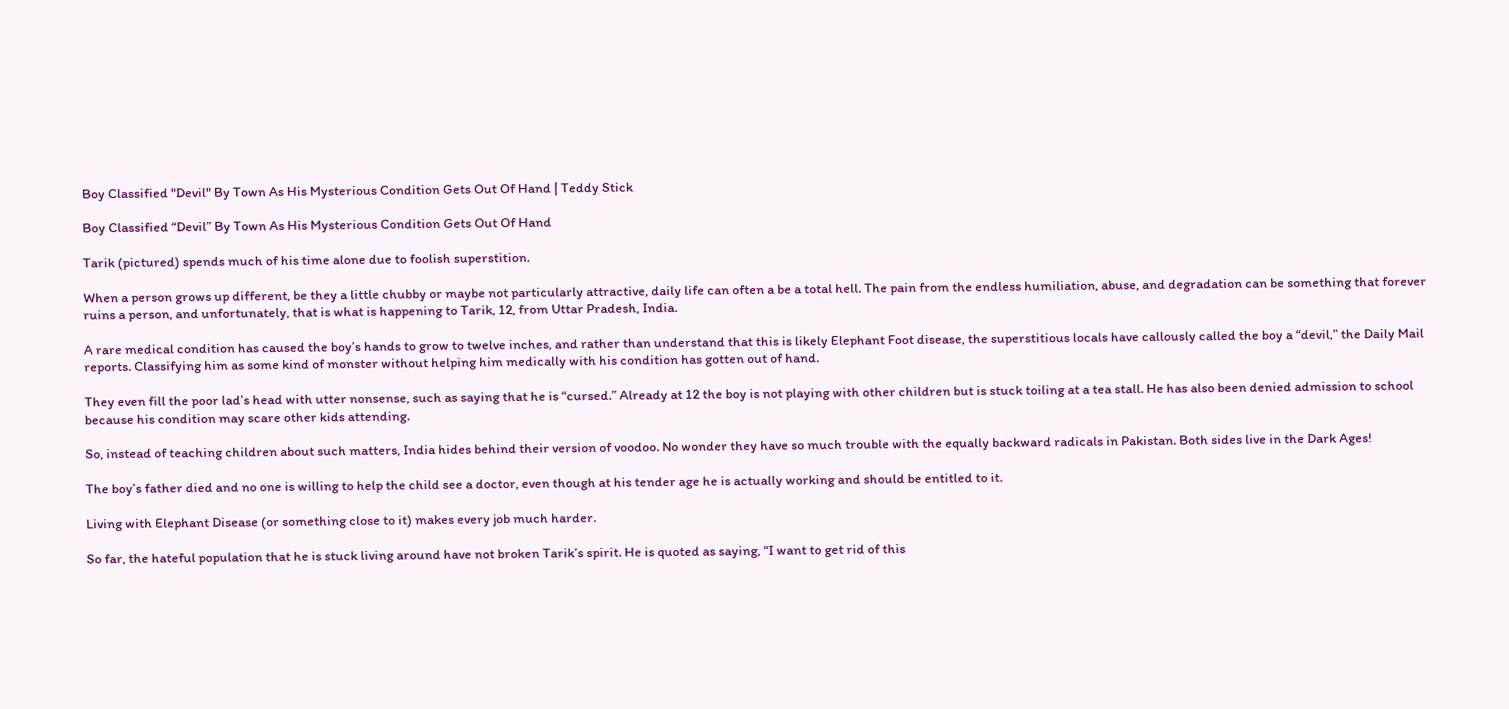Boy Classified "Devil" By Town As His Mysterious Condition Gets Out Of Hand | Teddy Stick

Boy Classified “Devil” By Town As His Mysterious Condition Gets Out Of Hand

Tarik (pictured) spends much of his time alone due to foolish superstition.

When a person grows up different, be they a little chubby or maybe not particularly attractive, daily life can often a be a total hell. The pain from the endless humiliation, abuse, and degradation can be something that forever ruins a person, and unfortunately, that is what is happening to Tarik, 12, from Uttar Pradesh, India.

A rare medical condition has caused the boy’s hands to grow to twelve inches, and rather than understand that this is likely Elephant Foot disease, the superstitious locals have callously called the boy a “devil,” the Daily Mail reports. Classifying him as some kind of monster without helping him medically with his condition has gotten out of hand.

They even fill the poor lad’s head with utter nonsense, such as saying that he is “cursed.” Already at 12 the boy is not playing with other children but is stuck toiling at a tea stall. He has also been denied admission to school because his condition may scare other kids attending.

So, instead of teaching children about such matters, India hides behind their version of voodoo. No wonder they have so much trouble with the equally backward radicals in Pakistan. Both sides live in the Dark Ages!

The boy’s father died and no one is willing to help the child see a doctor, even though at his tender age he is actually working and should be entitled to it.

Living with Elephant Disease (or something close to it) makes every job much harder.

So far, the hateful population that he is stuck living around have not broken Tarik’s spirit. He is quoted as saying, “I want to get rid of this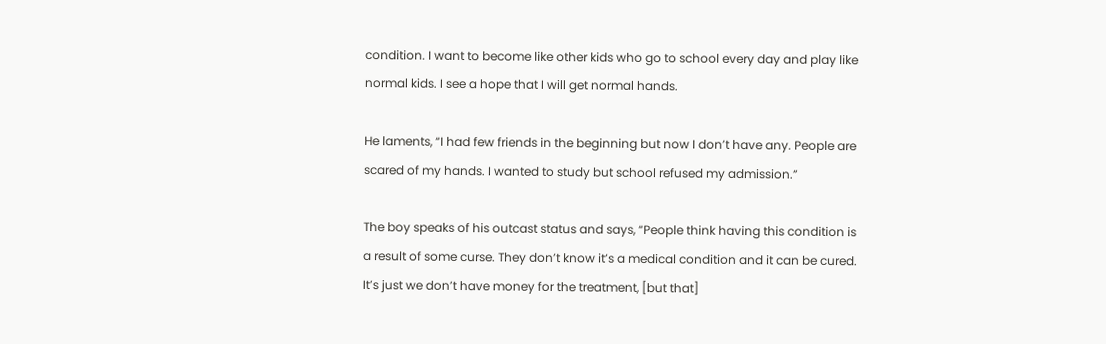condition. I want to become like other kids who go to school every day and play like normal kids. I see a hope that I will get normal hands.

He laments, “I had few friends in the beginning but now I don’t have any. People are scared of my hands. I wanted to study but school refused my admission.”

The boy speaks of his outcast status and says, “People think having this condition is a result of some curse. They don’t know it’s a medical condition and it can be cured. It’s just we don’t have money for the treatment, [but that]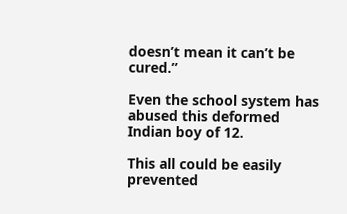doesn’t mean it can’t be cured.”

Even the school system has abused this deformed Indian boy of 12.

This all could be easily prevented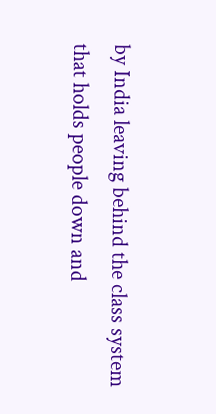by India leaving behind the class system that holds people down and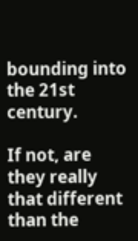bounding into the 21st century.

If not, are they really that different than the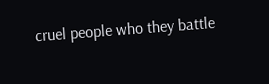cruel people who they battle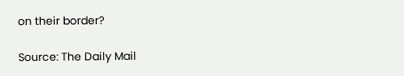on their border?

Source: The Daily Mail